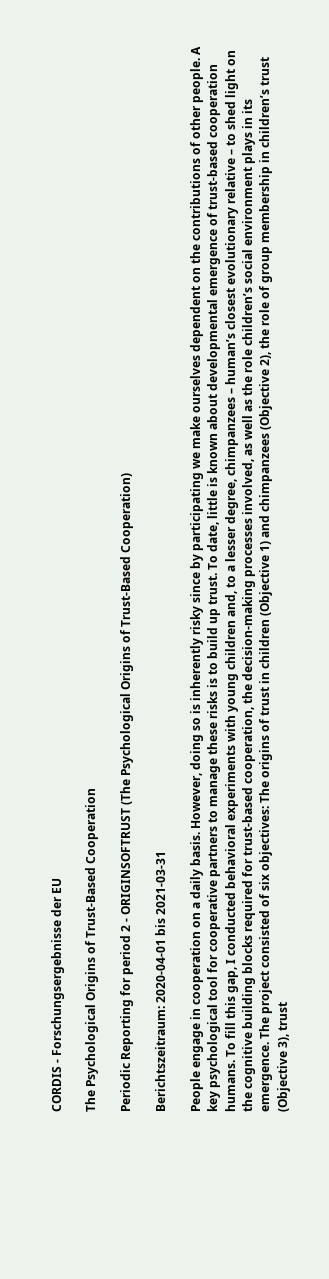CORDIS - Forschungsergebnisse der EU

The Psychological Origins of Trust-Based Cooperation

Periodic Reporting for period 2 - ORIGINSOFTRUST (The Psychological Origins of Trust-Based Cooperation)

Berichtszeitraum: 2020-04-01 bis 2021-03-31

People engage in cooperation on a daily basis. However, doing so is inherently risky since by participating we make ourselves dependent on the contributions of other people. A key psychological tool for cooperative partners to manage these risks is to build up trust. To date, little is known about developmental emergence of trust-based cooperation humans. To fill this gap, I conducted behavioral experiments with young children and, to a lesser degree, chimpanzees – human’s closest evolutionary relative – to shed light on the cognitive building blocks required for trust-based cooperation, the decision-making processes involved, as well as the role children’s social environment plays in its emergence. The project consisted of six objectives: The origins of trust in children (Objective 1) and chimpanzees (Objective 2), the role of group membership in children’s trust (Objective 3), trust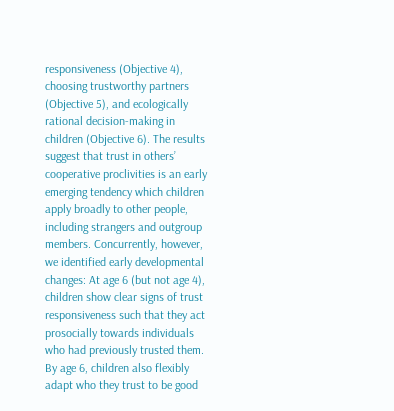responsiveness (Objective 4), choosing trustworthy partners (Objective 5), and ecologically rational decision-making in children (Objective 6). The results suggest that trust in others’ cooperative proclivities is an early emerging tendency which children apply broadly to other people, including strangers and outgroup members. Concurrently, however, we identified early developmental changes: At age 6 (but not age 4), children show clear signs of trust responsiveness such that they act prosocially towards individuals who had previously trusted them. By age 6, children also flexibly adapt who they trust to be good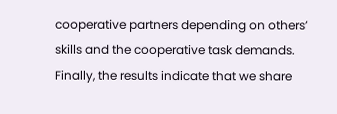cooperative partners depending on others’ skills and the cooperative task demands. Finally, the results indicate that we share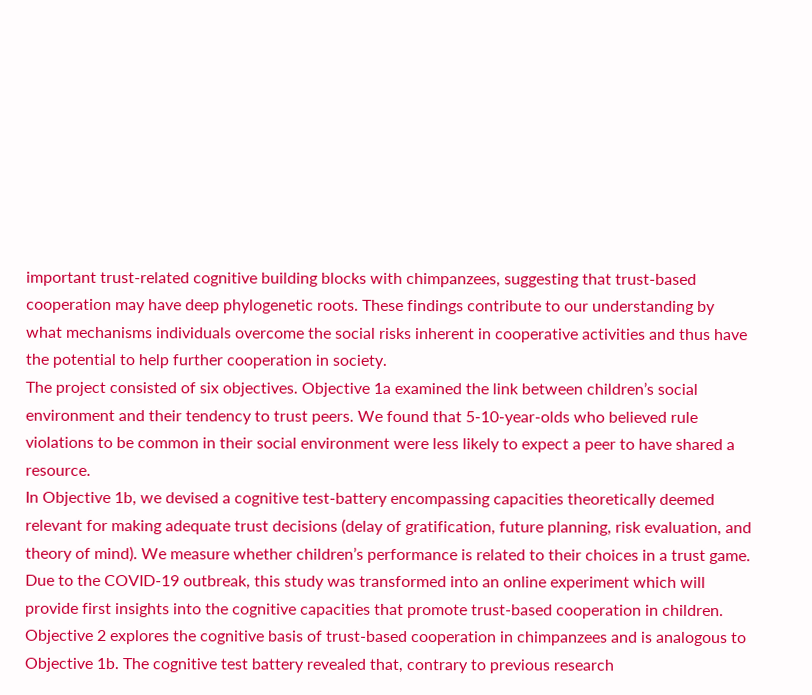important trust-related cognitive building blocks with chimpanzees, suggesting that trust-based cooperation may have deep phylogenetic roots. These findings contribute to our understanding by what mechanisms individuals overcome the social risks inherent in cooperative activities and thus have the potential to help further cooperation in society.
The project consisted of six objectives. Objective 1a examined the link between children’s social environment and their tendency to trust peers. We found that 5-10-year-olds who believed rule violations to be common in their social environment were less likely to expect a peer to have shared a resource.
In Objective 1b, we devised a cognitive test-battery encompassing capacities theoretically deemed relevant for making adequate trust decisions (delay of gratification, future planning, risk evaluation, and theory of mind). We measure whether children’s performance is related to their choices in a trust game. Due to the COVID-19 outbreak, this study was transformed into an online experiment which will provide first insights into the cognitive capacities that promote trust-based cooperation in children.
Objective 2 explores the cognitive basis of trust-based cooperation in chimpanzees and is analogous to Objective 1b. The cognitive test battery revealed that, contrary to previous research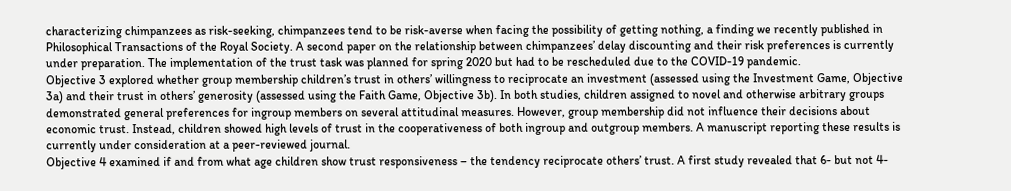characterizing chimpanzees as risk-seeking, chimpanzees tend to be risk-averse when facing the possibility of getting nothing, a finding we recently published in Philosophical Transactions of the Royal Society. A second paper on the relationship between chimpanzees’ delay discounting and their risk preferences is currently under preparation. The implementation of the trust task was planned for spring 2020 but had to be rescheduled due to the COVID-19 pandemic.
Objective 3 explored whether group membership children’s trust in others’ willingness to reciprocate an investment (assessed using the Investment Game, Objective 3a) and their trust in others’ generosity (assessed using the Faith Game, Objective 3b). In both studies, children assigned to novel and otherwise arbitrary groups demonstrated general preferences for ingroup members on several attitudinal measures. However, group membership did not influence their decisions about economic trust. Instead, children showed high levels of trust in the cooperativeness of both ingroup and outgroup members. A manuscript reporting these results is currently under consideration at a peer-reviewed journal.
Objective 4 examined if and from what age children show trust responsiveness – the tendency reciprocate others’ trust. A first study revealed that 6- but not 4-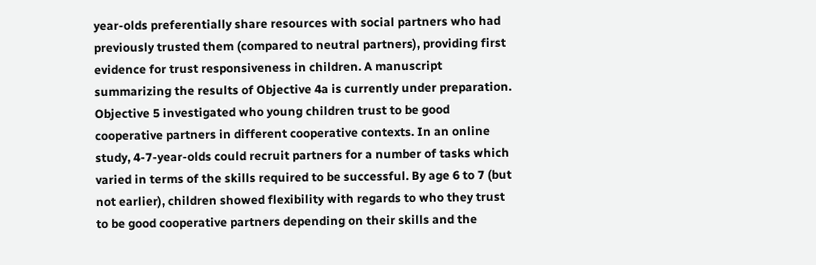year-olds preferentially share resources with social partners who had previously trusted them (compared to neutral partners), providing first evidence for trust responsiveness in children. A manuscript summarizing the results of Objective 4a is currently under preparation.
Objective 5 investigated who young children trust to be good cooperative partners in different cooperative contexts. In an online study, 4-7-year-olds could recruit partners for a number of tasks which varied in terms of the skills required to be successful. By age 6 to 7 (but not earlier), children showed flexibility with regards to who they trust to be good cooperative partners depending on their skills and the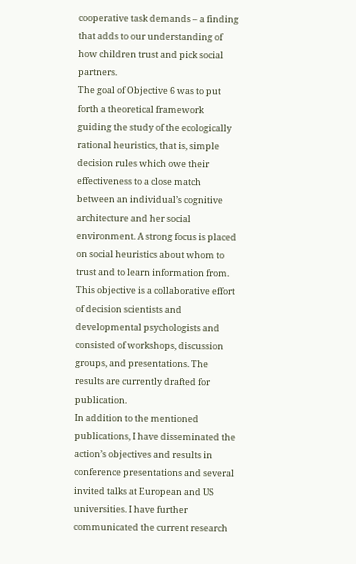cooperative task demands – a finding that adds to our understanding of how children trust and pick social partners.
The goal of Objective 6 was to put forth a theoretical framework guiding the study of the ecologically rational heuristics, that is, simple decision rules which owe their effectiveness to a close match between an individual’s cognitive architecture and her social environment. A strong focus is placed on social heuristics about whom to trust and to learn information from. This objective is a collaborative effort of decision scientists and developmental psychologists and consisted of workshops, discussion groups, and presentations. The results are currently drafted for publication.
In addition to the mentioned publications, I have disseminated the action’s objectives and results in conference presentations and several invited talks at European and US universities. I have further communicated the current research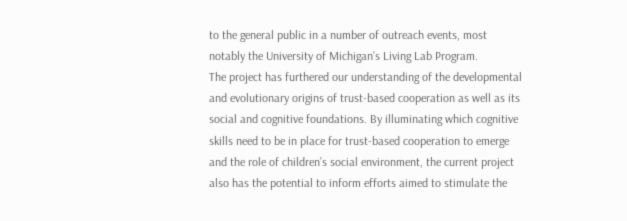to the general public in a number of outreach events, most notably the University of Michigan’s Living Lab Program.
The project has furthered our understanding of the developmental and evolutionary origins of trust-based cooperation as well as its social and cognitive foundations. By illuminating which cognitive skills need to be in place for trust-based cooperation to emerge and the role of children’s social environment, the current project also has the potential to inform efforts aimed to stimulate the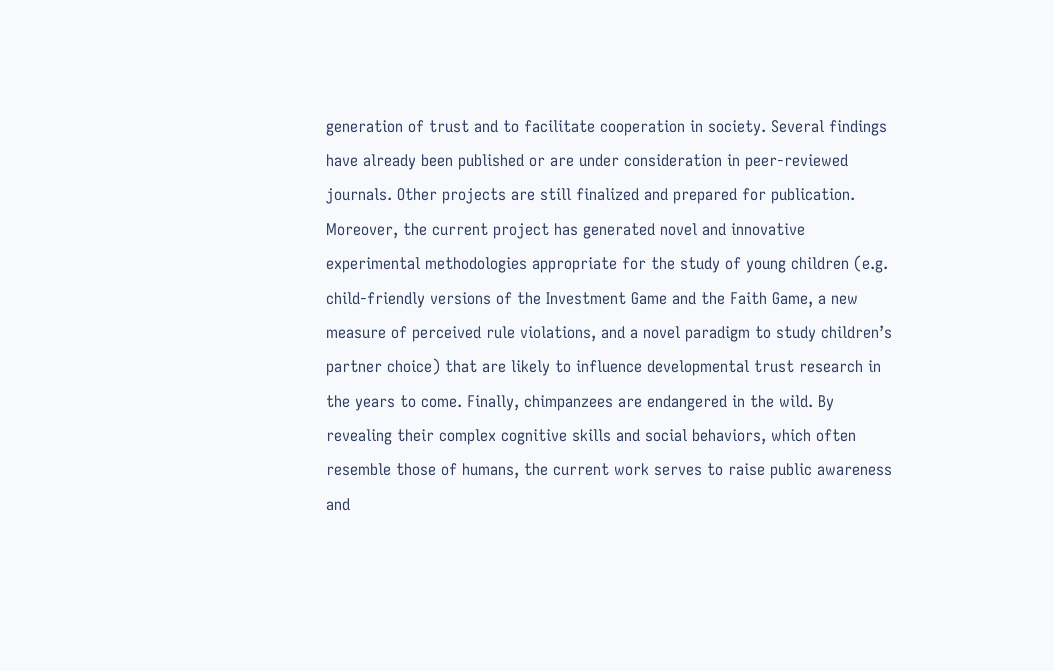generation of trust and to facilitate cooperation in society. Several findings have already been published or are under consideration in peer-reviewed journals. Other projects are still finalized and prepared for publication. Moreover, the current project has generated novel and innovative experimental methodologies appropriate for the study of young children (e.g. child-friendly versions of the Investment Game and the Faith Game, a new measure of perceived rule violations, and a novel paradigm to study children’s partner choice) that are likely to influence developmental trust research in the years to come. Finally, chimpanzees are endangered in the wild. By revealing their complex cognitive skills and social behaviors, which often resemble those of humans, the current work serves to raise public awareness and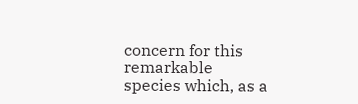concern for this remarkable species which, as a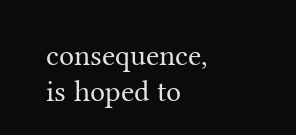consequence, is hoped to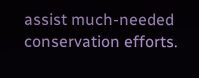assist much-needed conservation efforts.